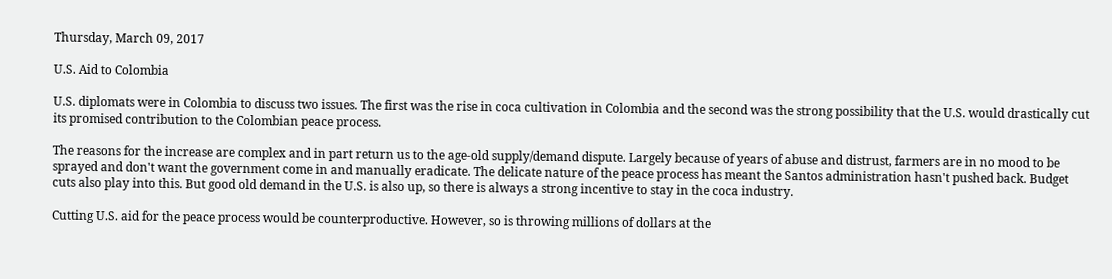Thursday, March 09, 2017

U.S. Aid to Colombia

U.S. diplomats were in Colombia to discuss two issues. The first was the rise in coca cultivation in Colombia and the second was the strong possibility that the U.S. would drastically cut its promised contribution to the Colombian peace process.

The reasons for the increase are complex and in part return us to the age-old supply/demand dispute. Largely because of years of abuse and distrust, farmers are in no mood to be sprayed and don't want the government come in and manually eradicate. The delicate nature of the peace process has meant the Santos administration hasn't pushed back. Budget cuts also play into this. But good old demand in the U.S. is also up, so there is always a strong incentive to stay in the coca industry.

Cutting U.S. aid for the peace process would be counterproductive. However, so is throwing millions of dollars at the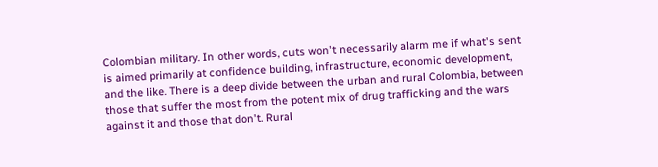Colombian military. In other words, cuts won't necessarily alarm me if what's sent is aimed primarily at confidence building, infrastructure, economic development, and the like. There is a deep divide between the urban and rural Colombia, between those that suffer the most from the potent mix of drug trafficking and the wars against it and those that don't. Rural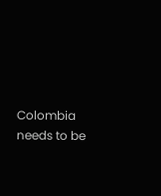Colombia needs to be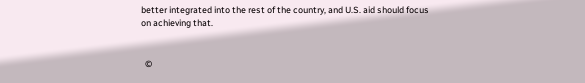better integrated into the rest of the country, and U.S. aid should focus on achieving that.


  ©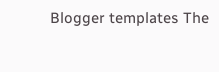Blogger templates The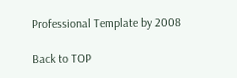Professional Template by 2008

Back to TOP